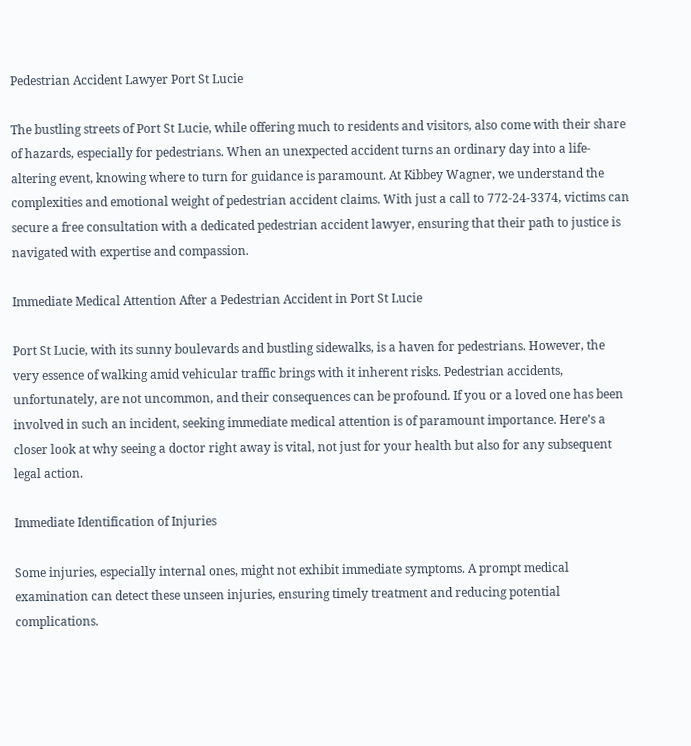Pedestrian Accident Lawyer Port St Lucie

The bustling streets of Port St Lucie, while offering much to residents and visitors, also come with their share of hazards, especially for pedestrians. When an unexpected accident turns an ordinary day into a life-altering event, knowing where to turn for guidance is paramount. At Kibbey Wagner, we understand the complexities and emotional weight of pedestrian accident claims. With just a call to 772-24-3374, victims can secure a free consultation with a dedicated pedestrian accident lawyer, ensuring that their path to justice is navigated with expertise and compassion.

Immediate Medical Attention After a Pedestrian Accident in Port St Lucie

Port St Lucie, with its sunny boulevards and bustling sidewalks, is a haven for pedestrians. However, the very essence of walking amid vehicular traffic brings with it inherent risks. Pedestrian accidents, unfortunately, are not uncommon, and their consequences can be profound. If you or a loved one has been involved in such an incident, seeking immediate medical attention is of paramount importance. Here’s a closer look at why seeing a doctor right away is vital, not just for your health but also for any subsequent legal action.

Immediate Identification of Injuries

Some injuries, especially internal ones, might not exhibit immediate symptoms. A prompt medical examination can detect these unseen injuries, ensuring timely treatment and reducing potential complications.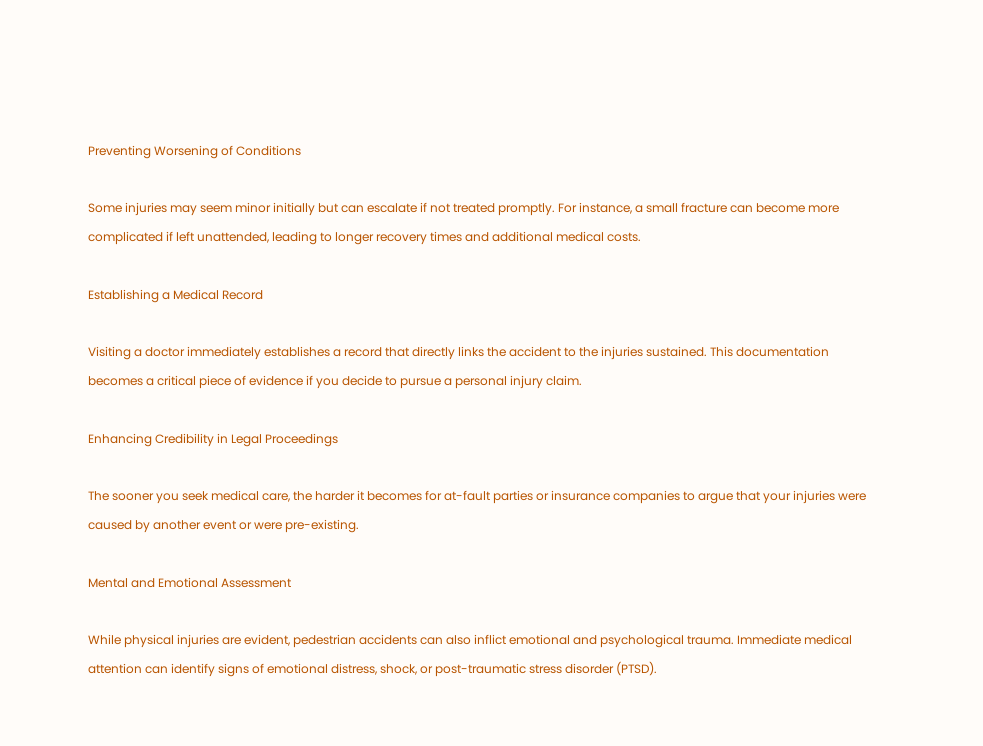Preventing Worsening of Conditions

Some injuries may seem minor initially but can escalate if not treated promptly. For instance, a small fracture can become more complicated if left unattended, leading to longer recovery times and additional medical costs.

Establishing a Medical Record

Visiting a doctor immediately establishes a record that directly links the accident to the injuries sustained. This documentation becomes a critical piece of evidence if you decide to pursue a personal injury claim.

Enhancing Credibility in Legal Proceedings

The sooner you seek medical care, the harder it becomes for at-fault parties or insurance companies to argue that your injuries were caused by another event or were pre-existing.

Mental and Emotional Assessment

While physical injuries are evident, pedestrian accidents can also inflict emotional and psychological trauma. Immediate medical attention can identify signs of emotional distress, shock, or post-traumatic stress disorder (PTSD).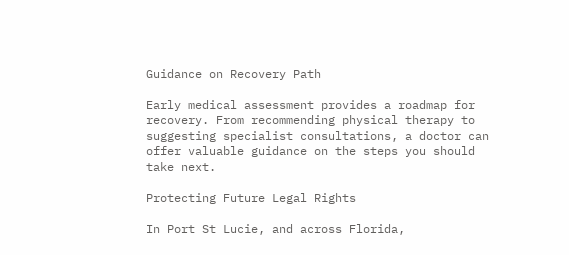Guidance on Recovery Path

Early medical assessment provides a roadmap for recovery. From recommending physical therapy to suggesting specialist consultations, a doctor can offer valuable guidance on the steps you should take next.

Protecting Future Legal Rights

In Port St Lucie, and across Florida,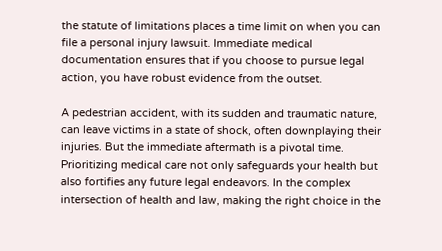the statute of limitations places a time limit on when you can file a personal injury lawsuit. Immediate medical documentation ensures that if you choose to pursue legal action, you have robust evidence from the outset.

A pedestrian accident, with its sudden and traumatic nature, can leave victims in a state of shock, often downplaying their injuries. But the immediate aftermath is a pivotal time. Prioritizing medical care not only safeguards your health but also fortifies any future legal endeavors. In the complex intersection of health and law, making the right choice in the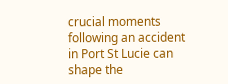crucial moments following an accident in Port St Lucie can shape the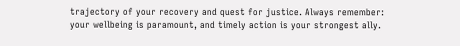trajectory of your recovery and quest for justice. Always remember: your wellbeing is paramount, and timely action is your strongest ally.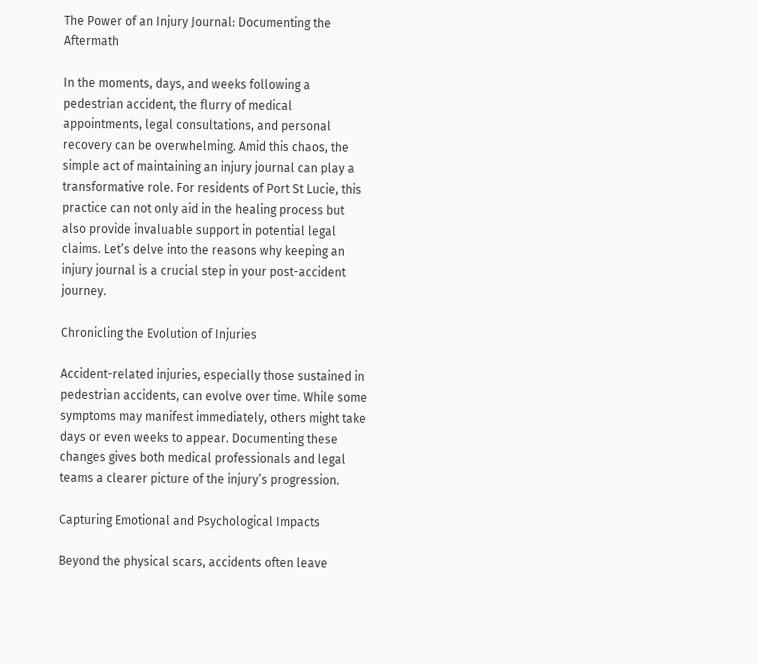The Power of an Injury Journal: Documenting the Aftermath

In the moments, days, and weeks following a pedestrian accident, the flurry of medical appointments, legal consultations, and personal recovery can be overwhelming. Amid this chaos, the simple act of maintaining an injury journal can play a transformative role. For residents of Port St Lucie, this practice can not only aid in the healing process but also provide invaluable support in potential legal claims. Let’s delve into the reasons why keeping an injury journal is a crucial step in your post-accident journey.

Chronicling the Evolution of Injuries

Accident-related injuries, especially those sustained in pedestrian accidents, can evolve over time. While some symptoms may manifest immediately, others might take days or even weeks to appear. Documenting these changes gives both medical professionals and legal teams a clearer picture of the injury’s progression.

Capturing Emotional and Psychological Impacts

Beyond the physical scars, accidents often leave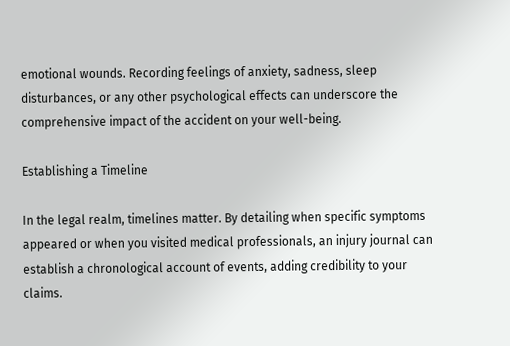emotional wounds. Recording feelings of anxiety, sadness, sleep disturbances, or any other psychological effects can underscore the comprehensive impact of the accident on your well-being.

Establishing a Timeline

In the legal realm, timelines matter. By detailing when specific symptoms appeared or when you visited medical professionals, an injury journal can establish a chronological account of events, adding credibility to your claims.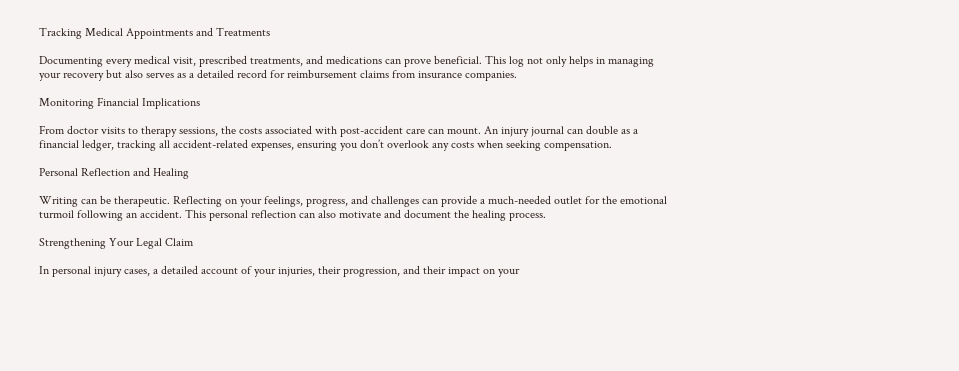Tracking Medical Appointments and Treatments

Documenting every medical visit, prescribed treatments, and medications can prove beneficial. This log not only helps in managing your recovery but also serves as a detailed record for reimbursement claims from insurance companies.

Monitoring Financial Implications

From doctor visits to therapy sessions, the costs associated with post-accident care can mount. An injury journal can double as a financial ledger, tracking all accident-related expenses, ensuring you don’t overlook any costs when seeking compensation.

Personal Reflection and Healing

Writing can be therapeutic. Reflecting on your feelings, progress, and challenges can provide a much-needed outlet for the emotional turmoil following an accident. This personal reflection can also motivate and document the healing process.

Strengthening Your Legal Claim

In personal injury cases, a detailed account of your injuries, their progression, and their impact on your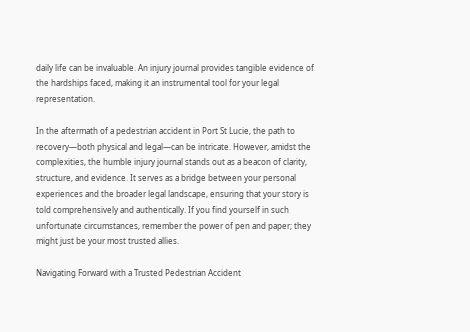daily life can be invaluable. An injury journal provides tangible evidence of the hardships faced, making it an instrumental tool for your legal representation.

In the aftermath of a pedestrian accident in Port St Lucie, the path to recovery—both physical and legal—can be intricate. However, amidst the complexities, the humble injury journal stands out as a beacon of clarity, structure, and evidence. It serves as a bridge between your personal experiences and the broader legal landscape, ensuring that your story is told comprehensively and authentically. If you find yourself in such unfortunate circumstances, remember the power of pen and paper; they might just be your most trusted allies.

Navigating Forward with a Trusted Pedestrian Accident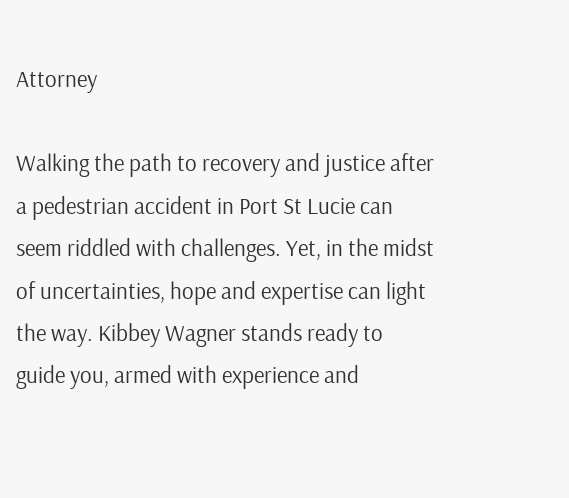Attorney

Walking the path to recovery and justice after a pedestrian accident in Port St Lucie can seem riddled with challenges. Yet, in the midst of uncertainties, hope and expertise can light the way. Kibbey Wagner stands ready to guide you, armed with experience and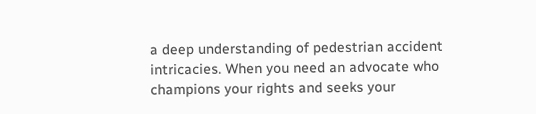a deep understanding of pedestrian accident intricacies. When you need an advocate who champions your rights and seeks your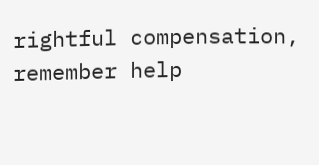rightful compensation, remember help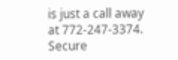is just a call away at 772-247-3374. Secure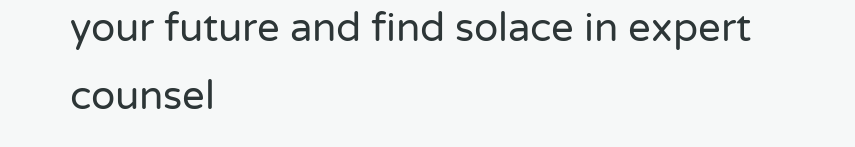your future and find solace in expert counsel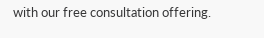with our free consultation offering.